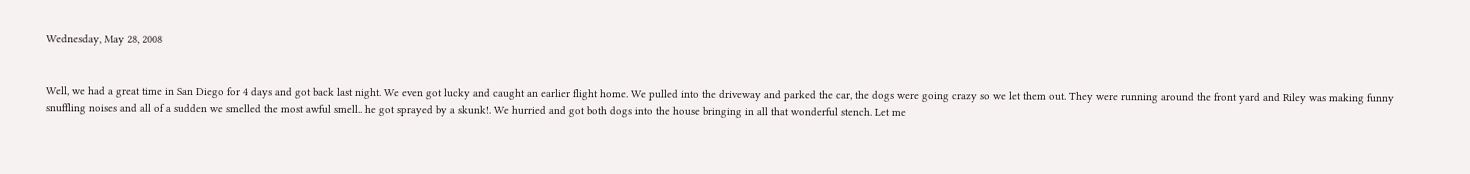Wednesday, May 28, 2008


Well, we had a great time in San Diego for 4 days and got back last night. We even got lucky and caught an earlier flight home. We pulled into the driveway and parked the car, the dogs were going crazy so we let them out. They were running around the front yard and Riley was making funny snuffling noises and all of a sudden we smelled the most awful smell.. he got sprayed by a skunk!. We hurried and got both dogs into the house bringing in all that wonderful stench. Let me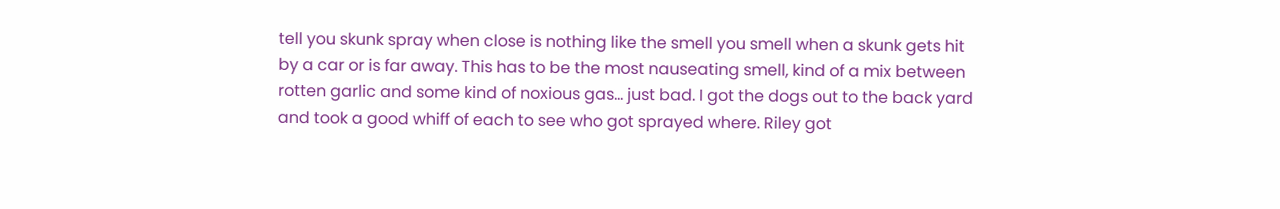tell you skunk spray when close is nothing like the smell you smell when a skunk gets hit by a car or is far away. This has to be the most nauseating smell, kind of a mix between rotten garlic and some kind of noxious gas... just bad. I got the dogs out to the back yard and took a good whiff of each to see who got sprayed where. Riley got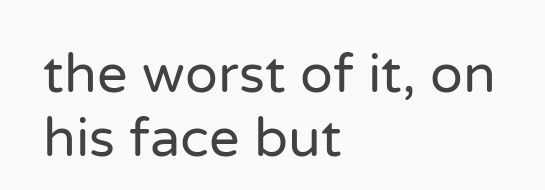the worst of it, on his face but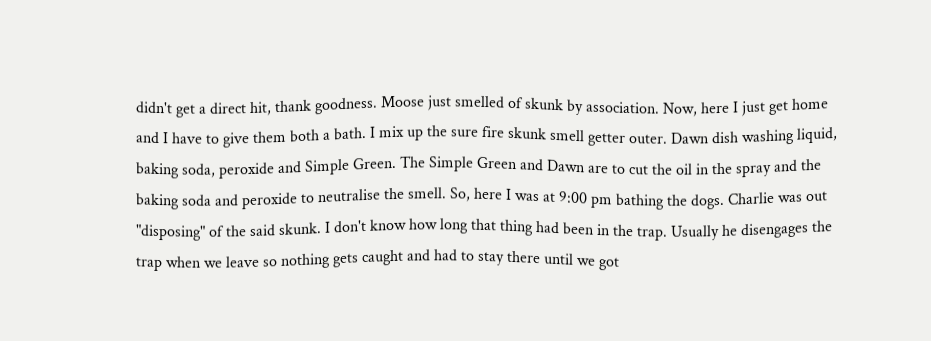didn't get a direct hit, thank goodness. Moose just smelled of skunk by association. Now, here I just get home and I have to give them both a bath. I mix up the sure fire skunk smell getter outer. Dawn dish washing liquid, baking soda, peroxide and Simple Green. The Simple Green and Dawn are to cut the oil in the spray and the baking soda and peroxide to neutralise the smell. So, here I was at 9:00 pm bathing the dogs. Charlie was out "disposing" of the said skunk. I don't know how long that thing had been in the trap. Usually he disengages the trap when we leave so nothing gets caught and had to stay there until we got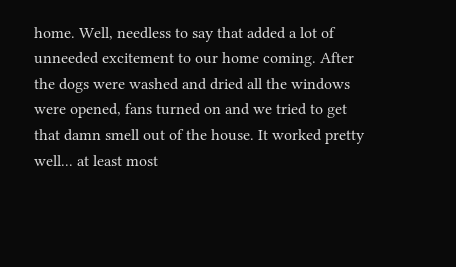home. Well, needless to say that added a lot of unneeded excitement to our home coming. After the dogs were washed and dried all the windows were opened, fans turned on and we tried to get that damn smell out of the house. It worked pretty well... at least most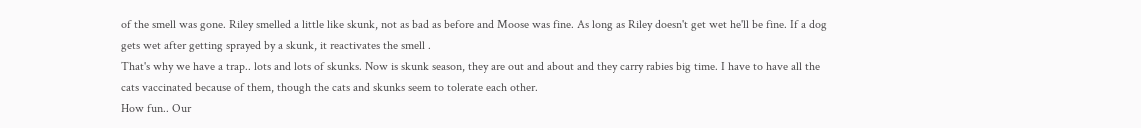of the smell was gone. Riley smelled a little like skunk, not as bad as before and Moose was fine. As long as Riley doesn't get wet he'll be fine. If a dog gets wet after getting sprayed by a skunk, it reactivates the smell .
That's why we have a trap.. lots and lots of skunks. Now is skunk season, they are out and about and they carry rabies big time. I have to have all the cats vaccinated because of them, though the cats and skunks seem to tolerate each other.
How fun.. Our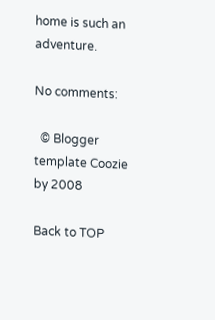home is such an adventure.

No comments:

  © Blogger template Coozie by 2008

Back to TOP